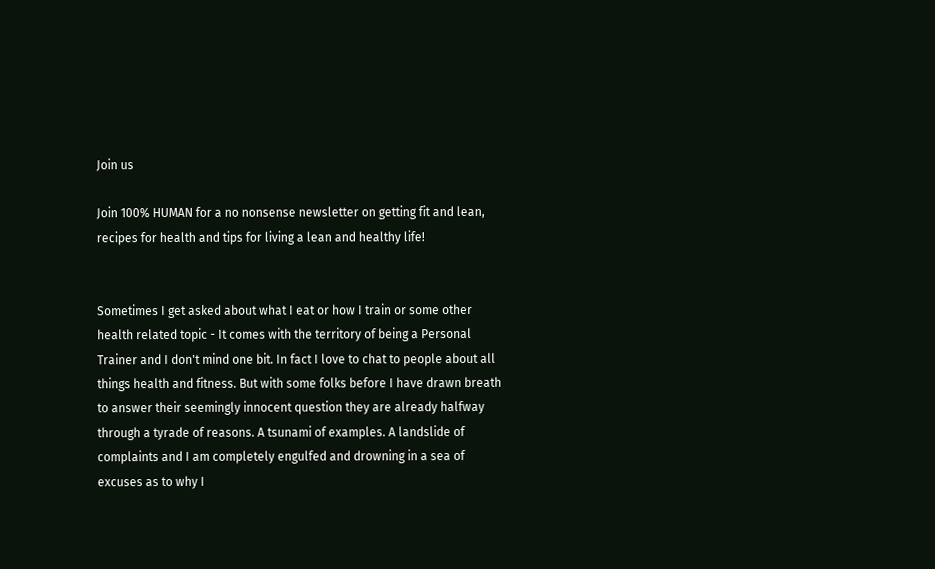Join us

Join 100% HUMAN for a no nonsense newsletter on getting fit and lean, recipes for health and tips for living a lean and healthy life!


Sometimes I get asked about what I eat or how I train or some other health related topic - It comes with the territory of being a Personal Trainer and I don't mind one bit. In fact I love to chat to people about all things health and fitness. But with some folks before I have drawn breath to answer their seemingly innocent question they are already halfway through a tyrade of reasons. A tsunami of examples. A landslide of complaints and I am completely engulfed and drowning in a sea of excuses as to why I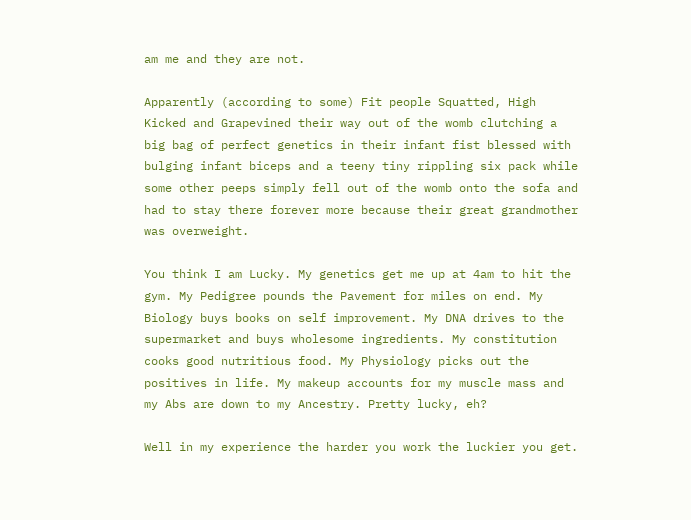am me and they are not.

Apparently (according to some) Fit people Squatted, High Kicked and Grapevined their way out of the womb clutching a big bag of perfect genetics in their infant fist blessed with bulging infant biceps and a teeny tiny rippling six pack while some other peeps simply fell out of the womb onto the sofa and had to stay there forever more because their great grandmother was overweight.

You think I am Lucky. My genetics get me up at 4am to hit the gym. My Pedigree pounds the Pavement for miles on end. My Biology buys books on self improvement. My DNA drives to the supermarket and buys wholesome ingredients. My constitution cooks good nutritious food. My Physiology picks out the positives in life. My makeup accounts for my muscle mass and my Abs are down to my Ancestry. Pretty lucky, eh?

Well in my experience the harder you work the luckier you get.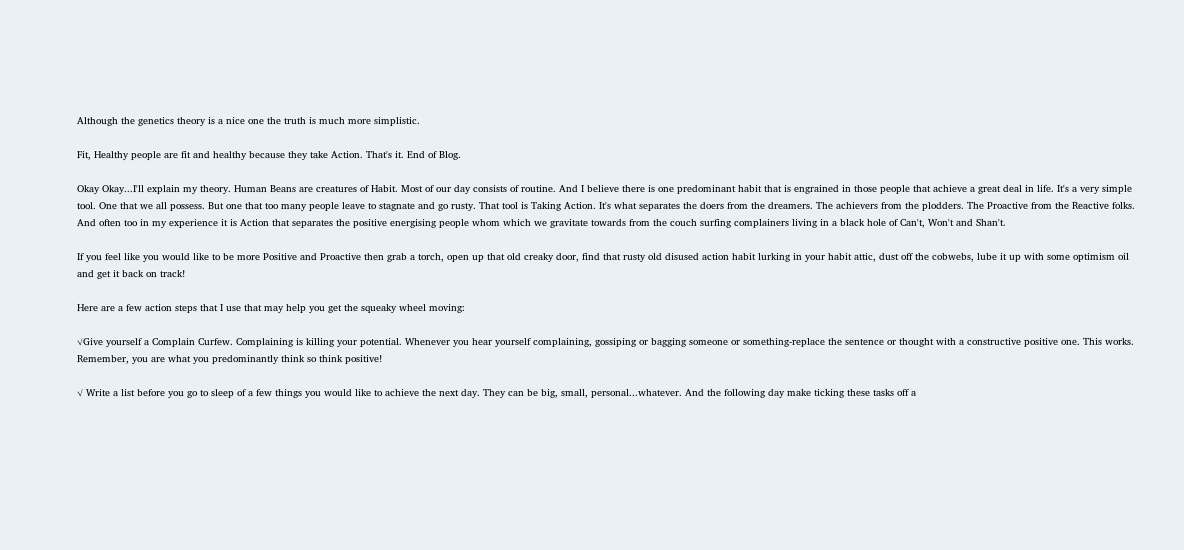Although the genetics theory is a nice one the truth is much more simplistic.

Fit, Healthy people are fit and healthy because they take Action. That's it. End of Blog.

Okay Okay...I'll explain my theory. Human Beans are creatures of Habit. Most of our day consists of routine. And I believe there is one predominant habit that is engrained in those people that achieve a great deal in life. It's a very simple tool. One that we all possess. But one that too many people leave to stagnate and go rusty. That tool is Taking Action. It's what separates the doers from the dreamers. The achievers from the plodders. The Proactive from the Reactive folks. And often too in my experience it is Action that separates the positive energising people whom which we gravitate towards from the couch surfing complainers living in a black hole of Can't, Won't and Shan't.

If you feel like you would like to be more Positive and Proactive then grab a torch, open up that old creaky door, find that rusty old disused action habit lurking in your habit attic, dust off the cobwebs, lube it up with some optimism oil and get it back on track!

Here are a few action steps that I use that may help you get the squeaky wheel moving:

√Give yourself a Complain Curfew. Complaining is killing your potential. Whenever you hear yourself complaining, gossiping or bagging someone or something-replace the sentence or thought with a constructive positive one. This works. Remember, you are what you predominantly think so think positive!

√ Write a list before you go to sleep of a few things you would like to achieve the next day. They can be big, small, personal...whatever. And the following day make ticking these tasks off a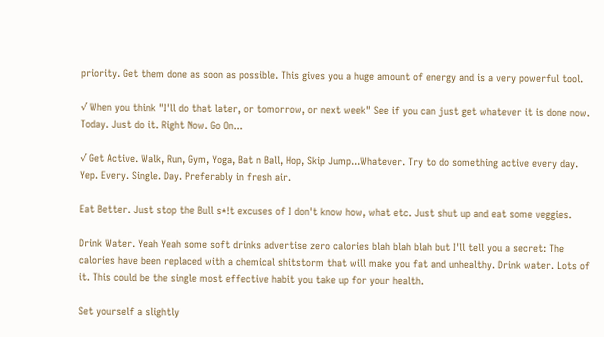priority. Get them done as soon as possible. This gives you a huge amount of energy and is a very powerful tool.

√ When you think "I'll do that later, or tomorrow, or next week" See if you can just get whatever it is done now. Today. Just do it. Right Now. Go On...

√ Get Active. Walk, Run, Gym, Yoga, Bat n Ball, Hop, Skip Jump...Whatever. Try to do something active every day. Yep. Every. Single. Day. Preferably in fresh air.

Eat Better. Just stop the Bull s*!t excuses of I don't know how, what etc. Just shut up and eat some veggies.

Drink Water. Yeah Yeah some soft drinks advertise zero calories blah blah blah but I'll tell you a secret: The calories have been replaced with a chemical shitstorm that will make you fat and unhealthy. Drink water. Lots of it. This could be the single most effective habit you take up for your health.

Set yourself a slightly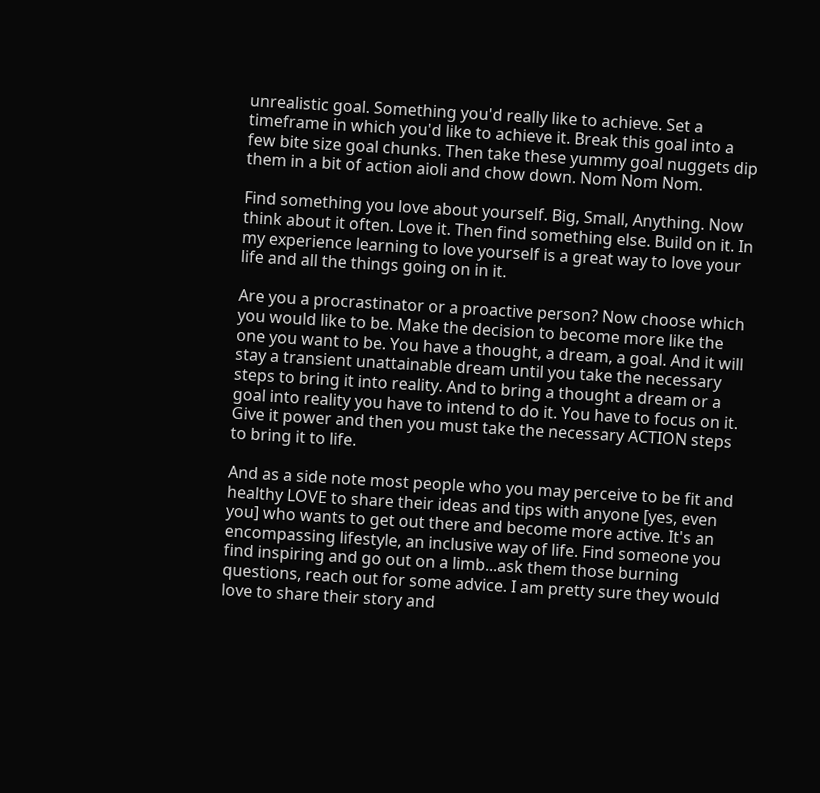unrealistic goal. Something you'd really like to achieve. Set a timeframe in which you'd like to achieve it. Break this goal into a few bite size goal chunks. Then take these yummy goal nuggets dip them in a bit of action aioli and chow down. Nom Nom Nom.

Find something you love about yourself. Big, Small, Anything. Now think about it often. Love it. Then find something else. Build on it. In my experience learning to love yourself is a great way to love your life and all the things going on in it.

Are you a procrastinator or a proactive person? Now choose which you would like to be. Make the decision to become more like the one you want to be. You have a thought, a dream, a goal. And it will stay a transient unattainable dream until you take the necessary steps to bring it into reality. And to bring a thought a dream or a goal into reality you have to intend to do it. You have to focus on it. Give it power and then you must take the necessary ACTION steps to bring it to life.

And as a side note most people who you may perceive to be fit and healthy LOVE to share their ideas and tips with anyone [yes, even you] who wants to get out there and become more active. It's an encompassing lifestyle, an inclusive way of life. Find someone you find inspiring and go out on a limb...ask them those burning questions, reach out for some advice. I am pretty sure they would love to share their story and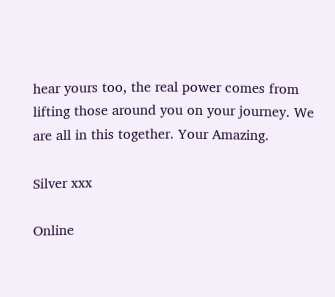hear yours too, the real power comes from lifting those around you on your journey. We are all in this together. Your Amazing.

Silver xxx

Online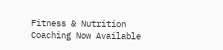Fitness & Nutrition Coaching Now Available